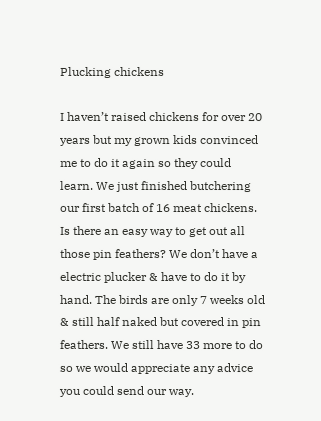Plucking chickens

I haven’t raised chickens for over 20 years but my grown kids convinced me to do it again so they could learn. We just finished butchering our first batch of 16 meat chickens. Is there an easy way to get out all those pin feathers? We don’t have a electric plucker & have to do it by hand. The birds are only 7 weeks old & still half naked but covered in pin feathers. We still have 33 more to do so we would appreciate any advice you could send our way.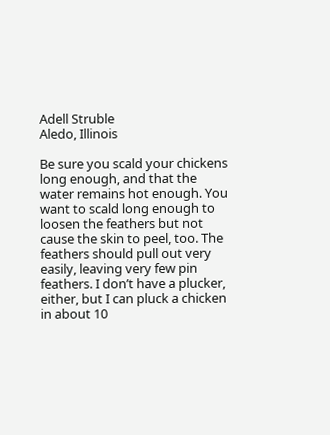Adell Struble
Aledo, Illinois

Be sure you scald your chickens long enough, and that the water remains hot enough. You want to scald long enough to loosen the feathers but not cause the skin to peel, too. The feathers should pull out very easily, leaving very few pin feathers. I don’t have a plucker, either, but I can pluck a chicken in about 10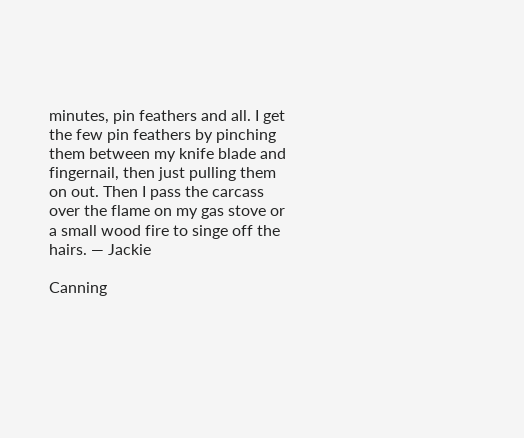minutes, pin feathers and all. I get the few pin feathers by pinching them between my knife blade and fingernail, then just pulling them on out. Then I pass the carcass over the flame on my gas stove or a small wood fire to singe off the hairs. — Jackie

Canning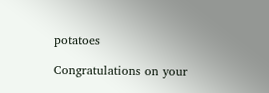potatoes

Congratulations on your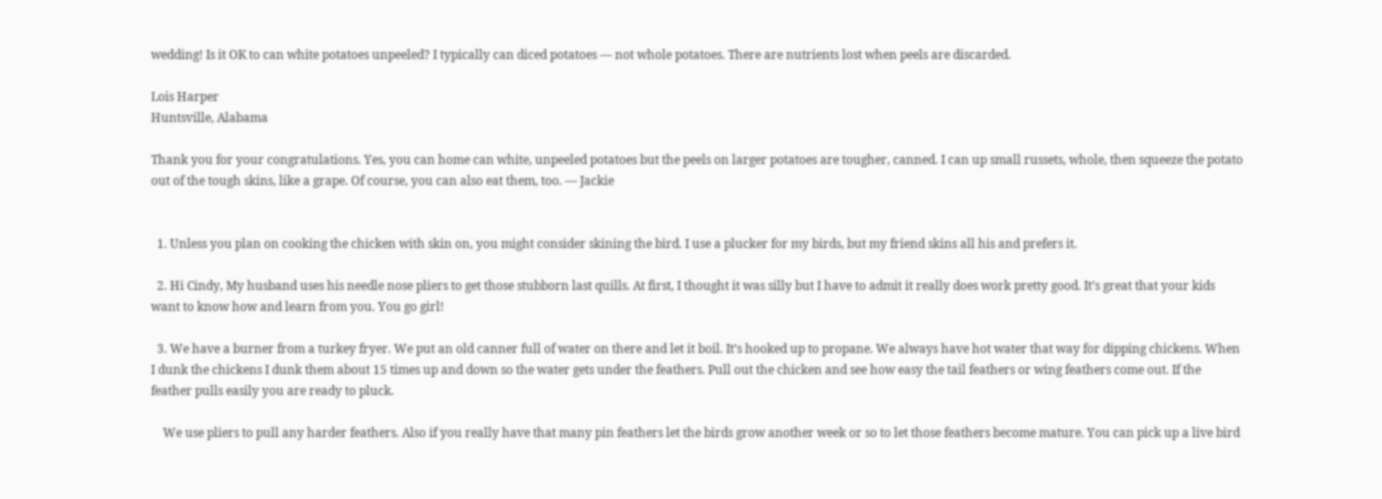wedding! Is it OK to can white potatoes unpeeled? I typically can diced potatoes — not whole potatoes. There are nutrients lost when peels are discarded.

Lois Harper
Huntsville, Alabama

Thank you for your congratulations. Yes, you can home can white, unpeeled potatoes but the peels on larger potatoes are tougher, canned. I can up small russets, whole, then squeeze the potato out of the tough skins, like a grape. Of course, you can also eat them, too. — Jackie


  1. Unless you plan on cooking the chicken with skin on, you might consider skining the bird. I use a plucker for my birds, but my friend skins all his and prefers it.

  2. Hi Cindy, My husband uses his needle nose pliers to get those stubborn last quills. At first, I thought it was silly but I have to admit it really does work pretty good. It’s great that your kids want to know how and learn from you. You go girl!

  3. We have a burner from a turkey fryer. We put an old canner full of water on there and let it boil. It’s hooked up to propane. We always have hot water that way for dipping chickens. When I dunk the chickens I dunk them about 15 times up and down so the water gets under the feathers. Pull out the chicken and see how easy the tail feathers or wing feathers come out. If the feather pulls easily you are ready to pluck.

    We use pliers to pull any harder feathers. Also if you really have that many pin feathers let the birds grow another week or so to let those feathers become mature. You can pick up a live bird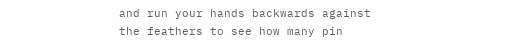and run your hands backwards against the feathers to see how many pin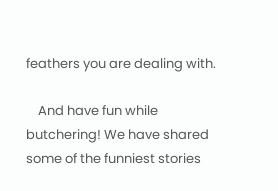feathers you are dealing with.

    And have fun while butchering! We have shared some of the funniest stories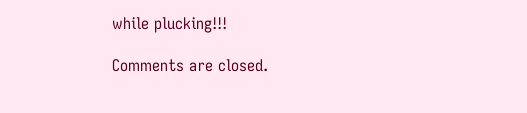while plucking!!!

Comments are closed.